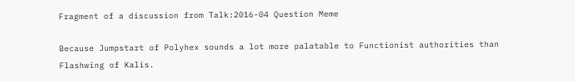Fragment of a discussion from Talk:2016-04 Question Meme

Because Jumpstart of Polyhex sounds a lot more palatable to Functionist authorities than Flashwing of Kalis.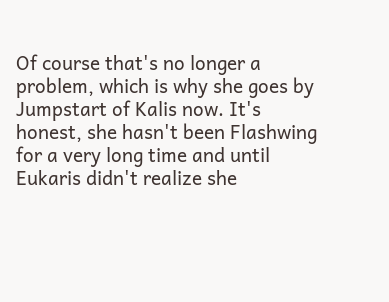Of course that's no longer a problem, which is why she goes by Jumpstart of Kalis now. It's honest, she hasn't been Flashwing for a very long time and until Eukaris didn't realize she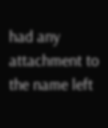had any attachment to the name left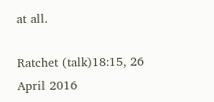at all.

Ratchet (talk)18:15, 26 April 2016